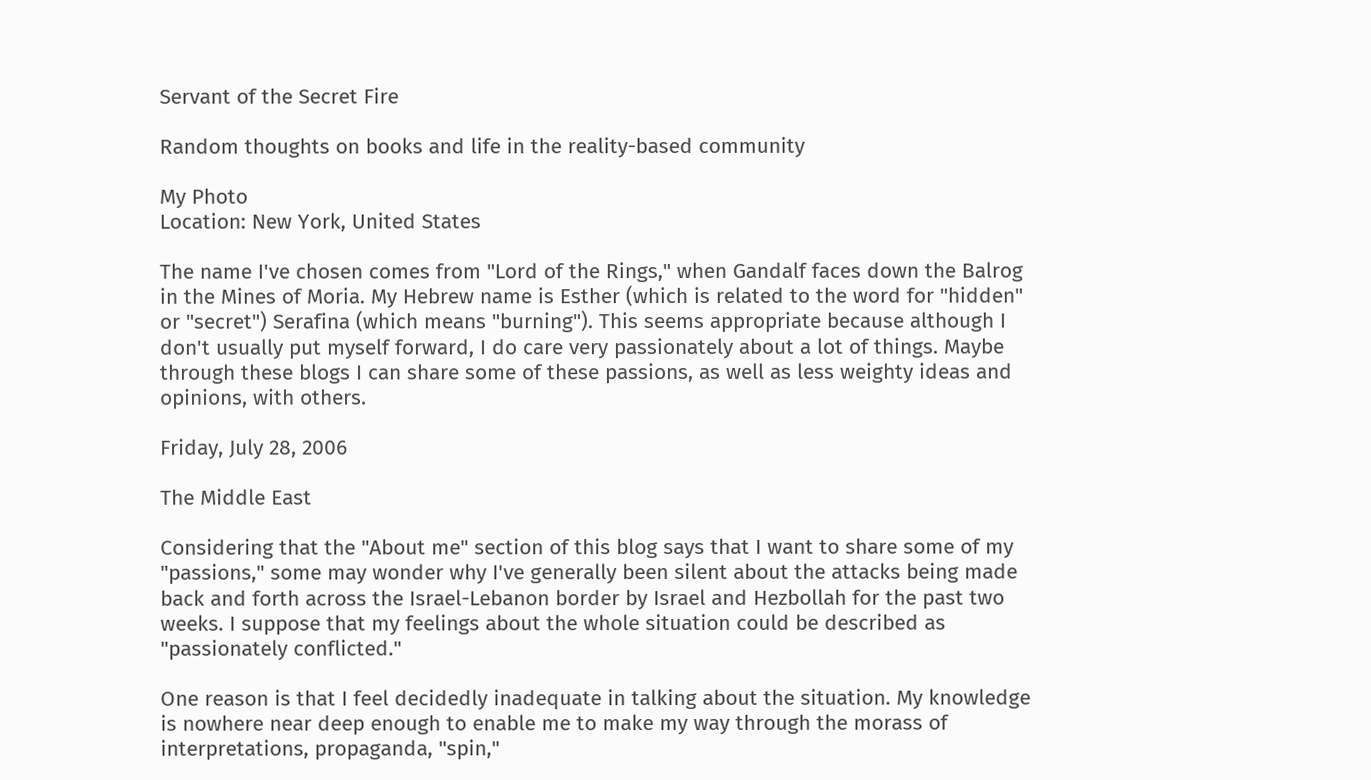Servant of the Secret Fire

Random thoughts on books and life in the reality-based community

My Photo
Location: New York, United States

The name I've chosen comes from "Lord of the Rings," when Gandalf faces down the Balrog in the Mines of Moria. My Hebrew name is Esther (which is related to the word for "hidden" or "secret") Serafina (which means "burning"). This seems appropriate because although I don't usually put myself forward, I do care very passionately about a lot of things. Maybe through these blogs I can share some of these passions, as well as less weighty ideas and opinions, with others.

Friday, July 28, 2006

The Middle East

Considering that the "About me" section of this blog says that I want to share some of my "passions," some may wonder why I've generally been silent about the attacks being made back and forth across the Israel-Lebanon border by Israel and Hezbollah for the past two weeks. I suppose that my feelings about the whole situation could be described as "passionately conflicted."

One reason is that I feel decidedly inadequate in talking about the situation. My knowledge is nowhere near deep enough to enable me to make my way through the morass of interpretations, propaganda, "spin,"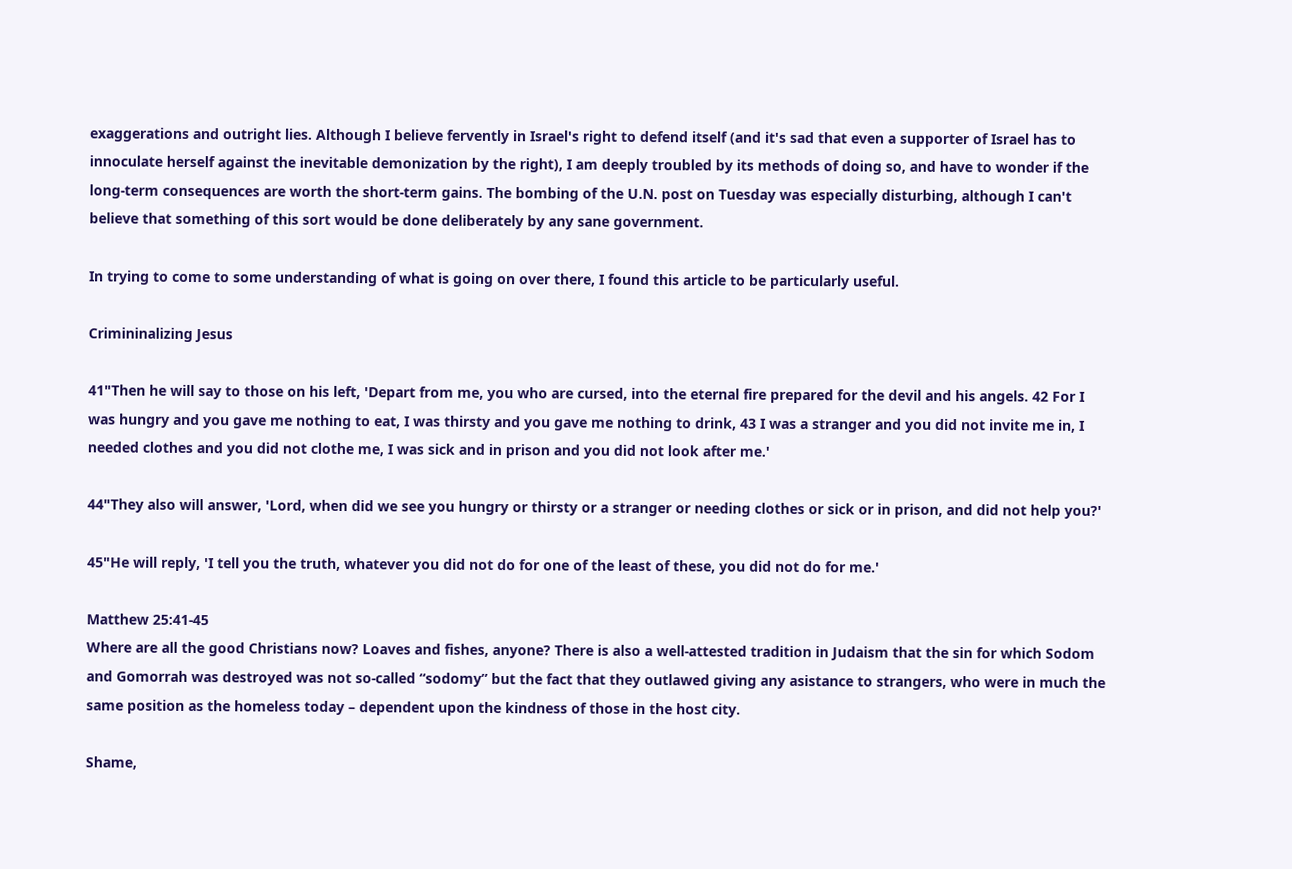exaggerations and outright lies. Although I believe fervently in Israel's right to defend itself (and it's sad that even a supporter of Israel has to innoculate herself against the inevitable demonization by the right), I am deeply troubled by its methods of doing so, and have to wonder if the long-term consequences are worth the short-term gains. The bombing of the U.N. post on Tuesday was especially disturbing, although I can't believe that something of this sort would be done deliberately by any sane government.

In trying to come to some understanding of what is going on over there, I found this article to be particularly useful.

Crimininalizing Jesus

41"Then he will say to those on his left, 'Depart from me, you who are cursed, into the eternal fire prepared for the devil and his angels. 42 For I was hungry and you gave me nothing to eat, I was thirsty and you gave me nothing to drink, 43 I was a stranger and you did not invite me in, I needed clothes and you did not clothe me, I was sick and in prison and you did not look after me.'

44"They also will answer, 'Lord, when did we see you hungry or thirsty or a stranger or needing clothes or sick or in prison, and did not help you?'

45"He will reply, 'I tell you the truth, whatever you did not do for one of the least of these, you did not do for me.'

Matthew 25:41-45
Where are all the good Christians now? Loaves and fishes, anyone? There is also a well-attested tradition in Judaism that the sin for which Sodom and Gomorrah was destroyed was not so-called “sodomy” but the fact that they outlawed giving any asistance to strangers, who were in much the same position as the homeless today – dependent upon the kindness of those in the host city.

Shame,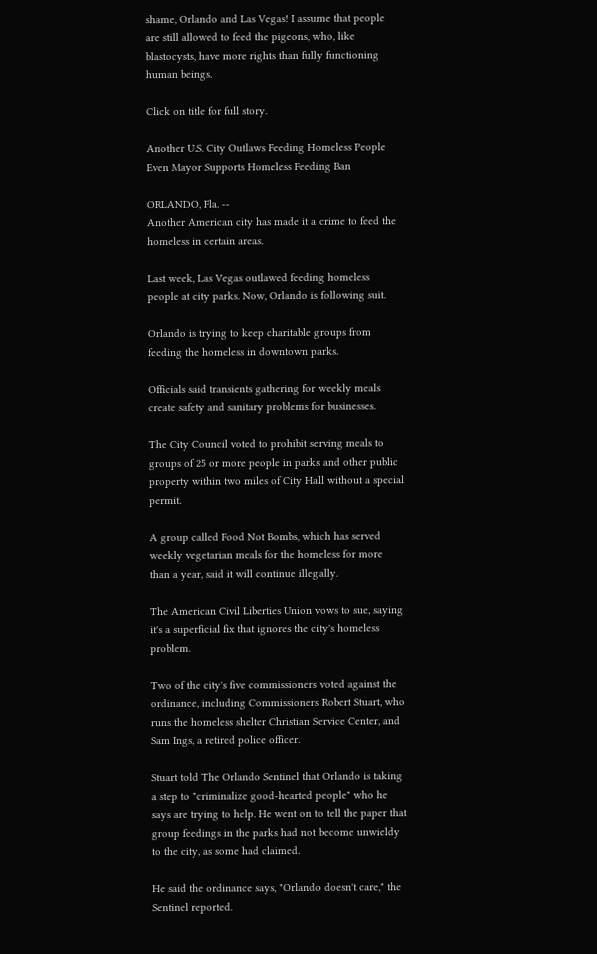shame, Orlando and Las Vegas! I assume that people are still allowed to feed the pigeons, who, like blastocysts, have more rights than fully functioning human beings.

Click on title for full story.

Another U.S. City Outlaws Feeding Homeless People
Even Mayor Supports Homeless Feeding Ban

ORLANDO, Fla. --
Another American city has made it a crime to feed the homeless in certain areas.

Last week, Las Vegas outlawed feeding homeless people at city parks. Now, Orlando is following suit.

Orlando is trying to keep charitable groups from feeding the homeless in downtown parks.

Officials said transients gathering for weekly meals create safety and sanitary problems for businesses.

The City Council voted to prohibit serving meals to groups of 25 or more people in parks and other public property within two miles of City Hall without a special permit.

A group called Food Not Bombs, which has served weekly vegetarian meals for the homeless for more than a year, said it will continue illegally.

The American Civil Liberties Union vows to sue, saying it's a superficial fix that ignores the city's homeless problem.

Two of the city's five commissioners voted against the ordinance, including Commissioners Robert Stuart, who runs the homeless shelter Christian Service Center, and Sam Ings, a retired police officer.

Stuart told The Orlando Sentinel that Orlando is taking a step to "criminalize good-hearted people" who he says are trying to help. He went on to tell the paper that group feedings in the parks had not become unwieldy to the city, as some had claimed.

He said the ordinance says, "Orlando doesn't care," the Sentinel reported.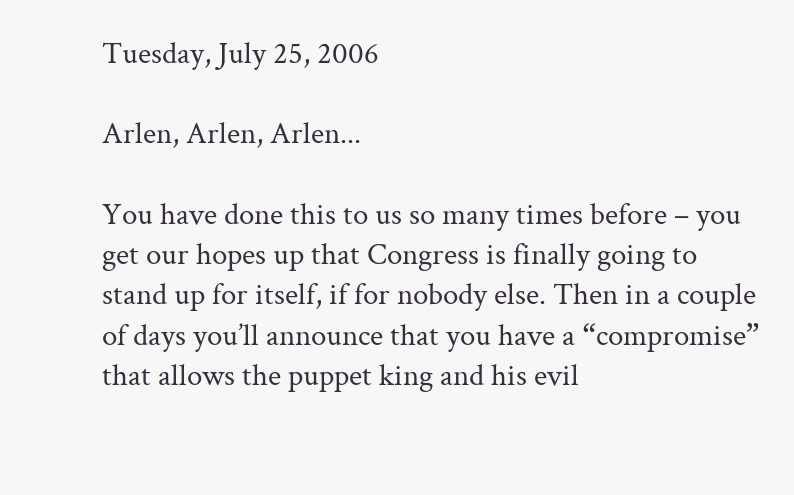Tuesday, July 25, 2006

Arlen, Arlen, Arlen...

You have done this to us so many times before – you get our hopes up that Congress is finally going to stand up for itself, if for nobody else. Then in a couple of days you’ll announce that you have a “compromise” that allows the puppet king and his evil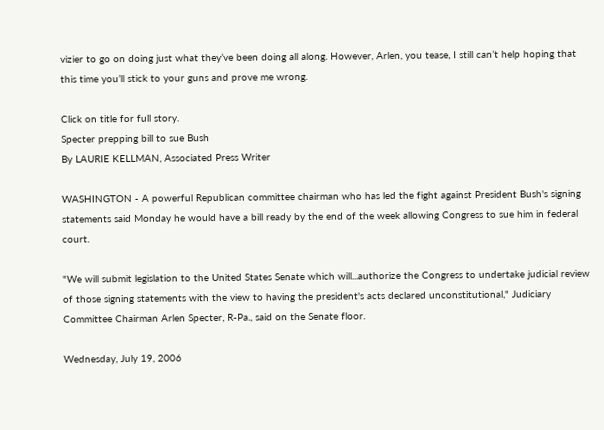vizier to go on doing just what they’ve been doing all along. However, Arlen, you tease, I still can’t help hoping that this time you’ll stick to your guns and prove me wrong.

Click on title for full story.
Specter prepping bill to sue Bush
By LAURIE KELLMAN, Associated Press Writer

WASHINGTON - A powerful Republican committee chairman who has led the fight against President Bush's signing statements said Monday he would have a bill ready by the end of the week allowing Congress to sue him in federal court.

"We will submit legislation to the United States Senate which will...authorize the Congress to undertake judicial review of those signing statements with the view to having the president's acts declared unconstitutional," Judiciary Committee Chairman Arlen Specter, R-Pa., said on the Senate floor.

Wednesday, July 19, 2006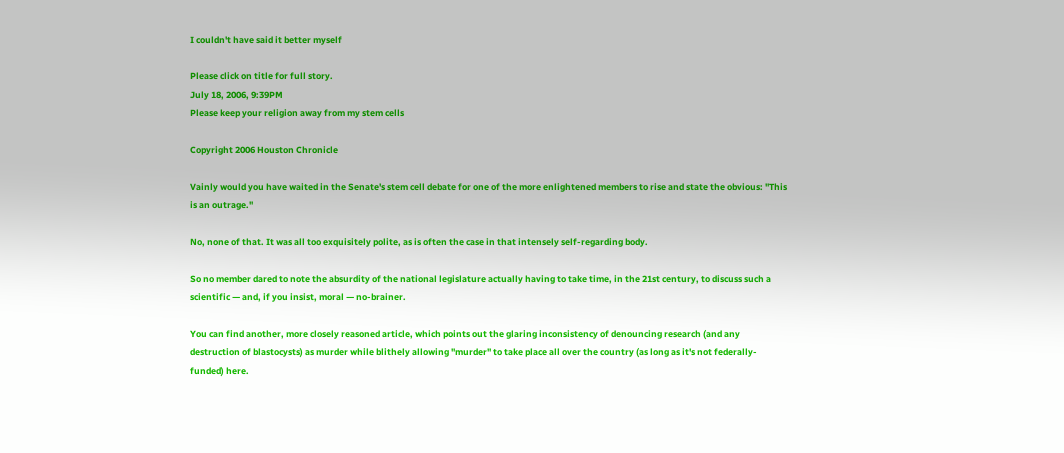I couldn't have said it better myself

Please click on title for full story.
July 18, 2006, 9:39PM
Please keep your religion away from my stem cells

Copyright 2006 Houston Chronicle

Vainly would you have waited in the Senate's stem cell debate for one of the more enlightened members to rise and state the obvious: "This is an outrage."

No, none of that. It was all too exquisitely polite, as is often the case in that intensely self-regarding body.

So no member dared to note the absurdity of the national legislature actually having to take time, in the 21st century, to discuss such a scientific — and, if you insist, moral — no-brainer.

You can find another, more closely reasoned article, which points out the glaring inconsistency of denouncing research (and any destruction of blastocysts) as murder while blithely allowing "murder" to take place all over the country (as long as it's not federally-funded) here.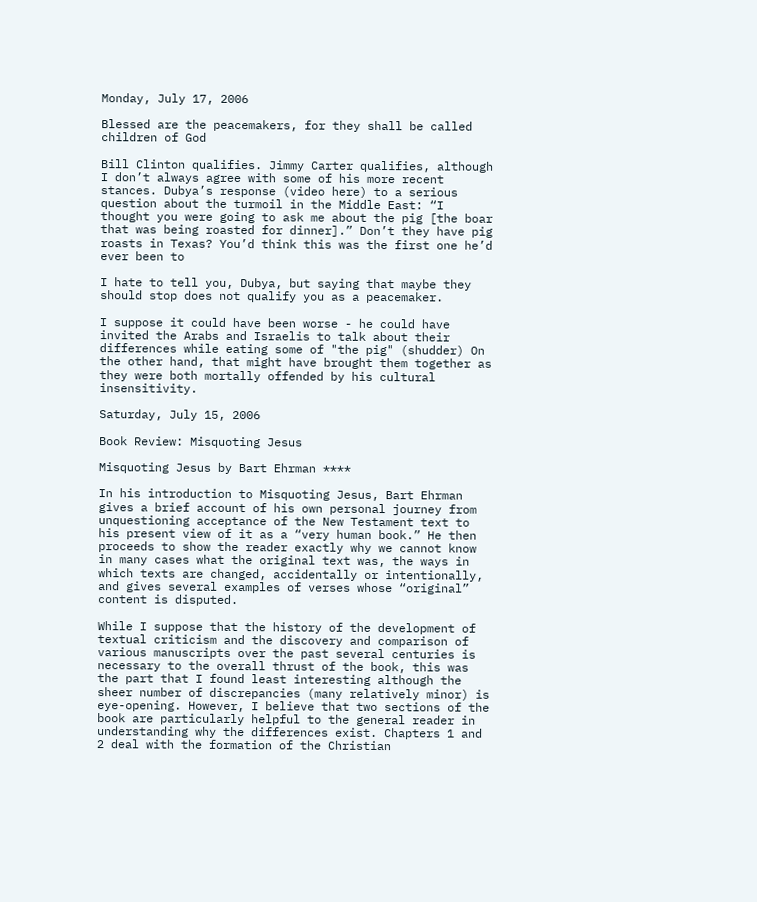Monday, July 17, 2006

Blessed are the peacemakers, for they shall be called children of God

Bill Clinton qualifies. Jimmy Carter qualifies, although I don’t always agree with some of his more recent stances. Dubya’s response (video here) to a serious question about the turmoil in the Middle East: “I thought you were going to ask me about the pig [the boar that was being roasted for dinner].” Don’t they have pig roasts in Texas? You’d think this was the first one he’d ever been to

I hate to tell you, Dubya, but saying that maybe they should stop does not qualify you as a peacemaker.

I suppose it could have been worse - he could have invited the Arabs and Israelis to talk about their differences while eating some of "the pig" (shudder) On the other hand, that might have brought them together as they were both mortally offended by his cultural insensitivity.

Saturday, July 15, 2006

Book Review: Misquoting Jesus

Misquoting Jesus by Bart Ehrman ****

In his introduction to Misquoting Jesus, Bart Ehrman gives a brief account of his own personal journey from unquestioning acceptance of the New Testament text to his present view of it as a “very human book.” He then proceeds to show the reader exactly why we cannot know in many cases what the original text was, the ways in which texts are changed, accidentally or intentionally, and gives several examples of verses whose “original” content is disputed.

While I suppose that the history of the development of textual criticism and the discovery and comparison of various manuscripts over the past several centuries is necessary to the overall thrust of the book, this was the part that I found least interesting although the sheer number of discrepancies (many relatively minor) is eye-opening. However, I believe that two sections of the book are particularly helpful to the general reader in understanding why the differences exist. Chapters 1 and 2 deal with the formation of the Christian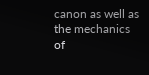canon as well as the mechanics of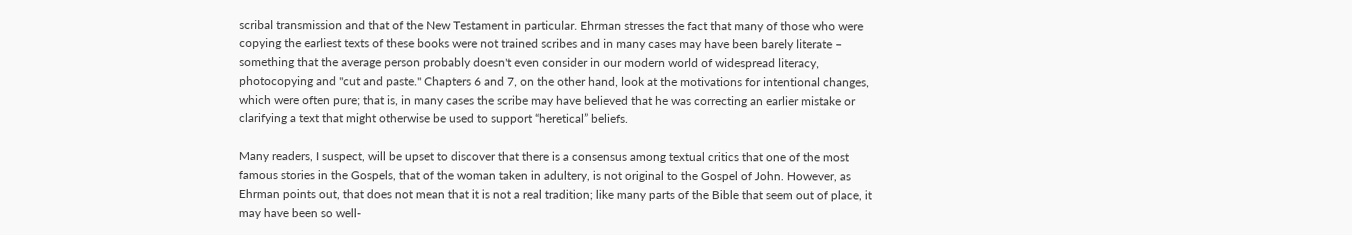scribal transmission and that of the New Testament in particular. Ehrman stresses the fact that many of those who were copying the earliest texts of these books were not trained scribes and in many cases may have been barely literate – something that the average person probably doesn't even consider in our modern world of widespread literacy, photocopying and "cut and paste." Chapters 6 and 7, on the other hand, look at the motivations for intentional changes, which were often pure; that is, in many cases the scribe may have believed that he was correcting an earlier mistake or clarifying a text that might otherwise be used to support “heretical” beliefs.

Many readers, I suspect, will be upset to discover that there is a consensus among textual critics that one of the most famous stories in the Gospels, that of the woman taken in adultery, is not original to the Gospel of John. However, as Ehrman points out, that does not mean that it is not a real tradition; like many parts of the Bible that seem out of place, it may have been so well-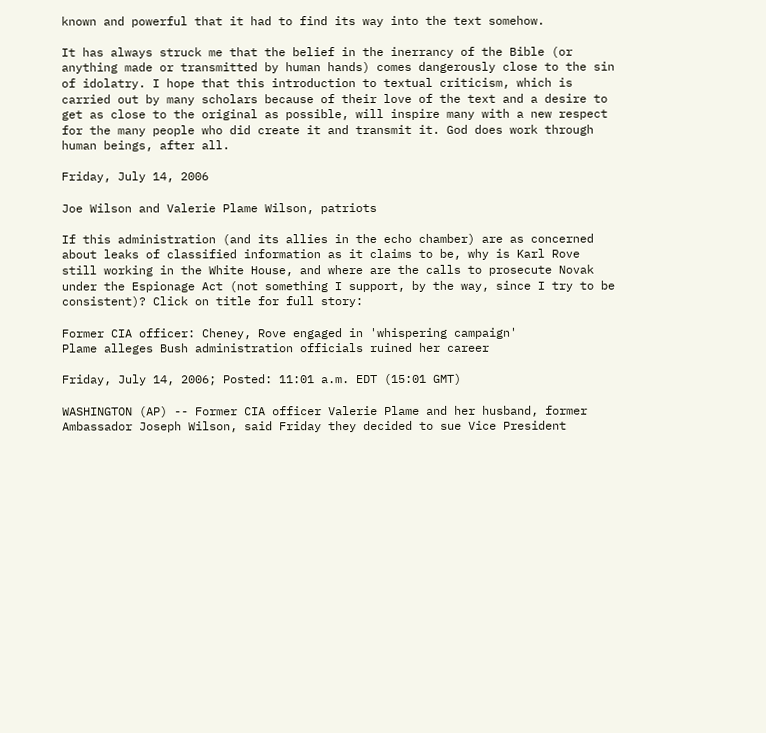known and powerful that it had to find its way into the text somehow.

It has always struck me that the belief in the inerrancy of the Bible (or anything made or transmitted by human hands) comes dangerously close to the sin of idolatry. I hope that this introduction to textual criticism, which is carried out by many scholars because of their love of the text and a desire to get as close to the original as possible, will inspire many with a new respect for the many people who did create it and transmit it. God does work through human beings, after all.

Friday, July 14, 2006

Joe Wilson and Valerie Plame Wilson, patriots

If this administration (and its allies in the echo chamber) are as concerned about leaks of classified information as it claims to be, why is Karl Rove still working in the White House, and where are the calls to prosecute Novak under the Espionage Act (not something I support, by the way, since I try to be consistent)? Click on title for full story:

Former CIA officer: Cheney, Rove engaged in 'whispering campaign'
Plame alleges Bush administration officials ruined her career

Friday, July 14, 2006; Posted: 11:01 a.m. EDT (15:01 GMT)

WASHINGTON (AP) -- Former CIA officer Valerie Plame and her husband, former Ambassador Joseph Wilson, said Friday they decided to sue Vice President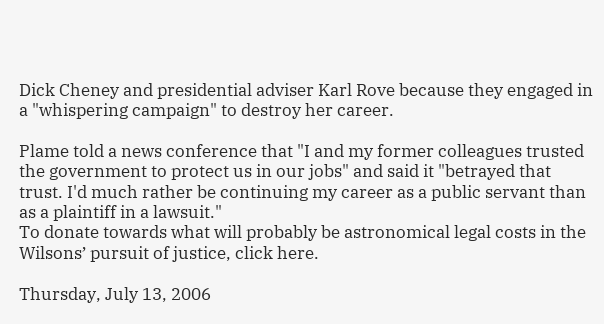Dick Cheney and presidential adviser Karl Rove because they engaged in a "whispering campaign" to destroy her career.

Plame told a news conference that "I and my former colleagues trusted the government to protect us in our jobs" and said it "betrayed that trust. I'd much rather be continuing my career as a public servant than as a plaintiff in a lawsuit."
To donate towards what will probably be astronomical legal costs in the Wilsons’ pursuit of justice, click here.

Thursday, July 13, 2006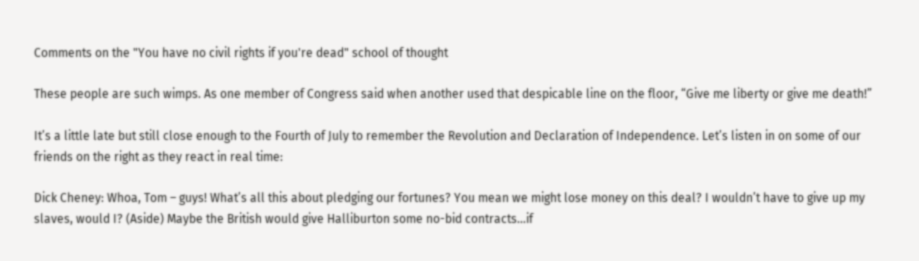Comments on the "You have no civil rights if you're dead" school of thought

These people are such wimps. As one member of Congress said when another used that despicable line on the floor, “Give me liberty or give me death!”

It’s a little late but still close enough to the Fourth of July to remember the Revolution and Declaration of Independence. Let’s listen in on some of our friends on the right as they react in real time:

Dick Cheney: Whoa, Tom – guys! What’s all this about pledging our fortunes? You mean we might lose money on this deal? I wouldn’t have to give up my slaves, would I? (Aside) Maybe the British would give Halliburton some no-bid contracts...if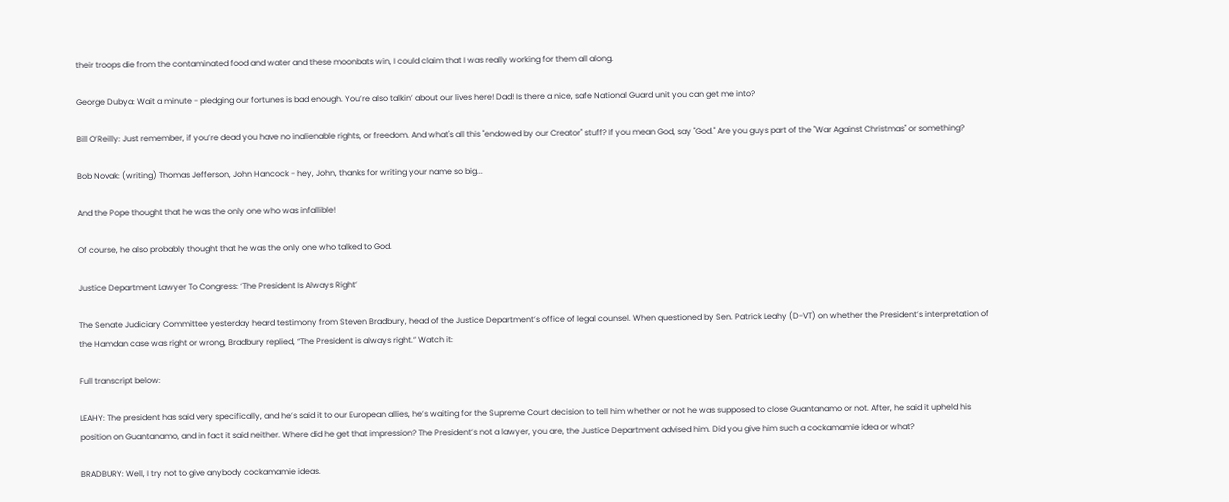their troops die from the contaminated food and water and these moonbats win, I could claim that I was really working for them all along.

George Dubya: Wait a minute - pledging our fortunes is bad enough. You’re also talkin’ about our lives here! Dad! Is there a nice, safe National Guard unit you can get me into?

Bill O’Reilly: Just remember, if you’re dead you have no inalienable rights, or freedom. And what's all this "endowed by our Creator" stuff? If you mean God, say "God." Are you guys part of the "War Against Christmas" or something?

Bob Novak: (writing) Thomas Jefferson, John Hancock - hey, John, thanks for writing your name so big...

And the Pope thought that he was the only one who was infallible!

Of course, he also probably thought that he was the only one who talked to God.

Justice Department Lawyer To Congress: ‘The President Is Always Right’

The Senate Judiciary Committee yesterday heard testimony from Steven Bradbury, head of the Justice Department’s office of legal counsel. When questioned by Sen. Patrick Leahy (D-VT) on whether the President’s interpretation of the Hamdan case was right or wrong, Bradbury replied, “The President is always right.” Watch it:

Full transcript below:

LEAHY: The president has said very specifically, and he’s said it to our European allies, he’s waiting for the Supreme Court decision to tell him whether or not he was supposed to close Guantanamo or not. After, he said it upheld his position on Guantanamo, and in fact it said neither. Where did he get that impression? The President’s not a lawyer, you are, the Justice Department advised him. Did you give him such a cockamamie idea or what?

BRADBURY: Well, I try not to give anybody cockamamie ideas.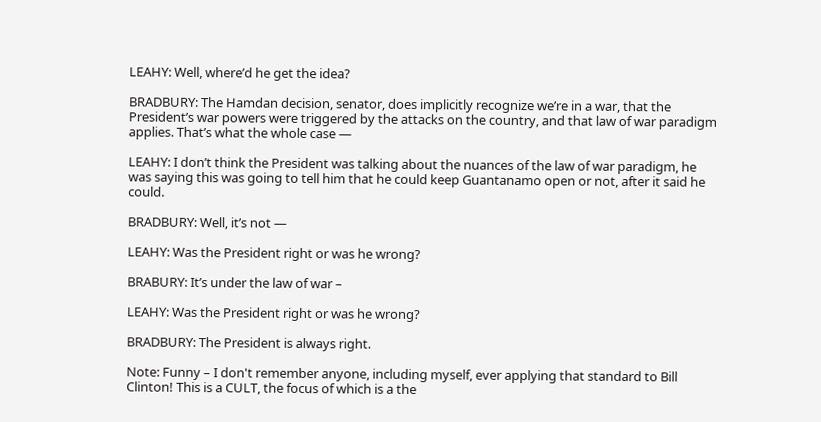LEAHY: Well, where’d he get the idea?

BRADBURY: The Hamdan decision, senator, does implicitly recognize we’re in a war, that the President’s war powers were triggered by the attacks on the country, and that law of war paradigm applies. That’s what the whole case —

LEAHY: I don’t think the President was talking about the nuances of the law of war paradigm, he was saying this was going to tell him that he could keep Guantanamo open or not, after it said he could.

BRADBURY: Well, it’s not —

LEAHY: Was the President right or was he wrong?

BRABURY: It’s under the law of war –

LEAHY: Was the President right or was he wrong?

BRADBURY: The President is always right.

Note: Funny – I don't remember anyone, including myself, ever applying that standard to Bill Clinton! This is a CULT, the focus of which is a the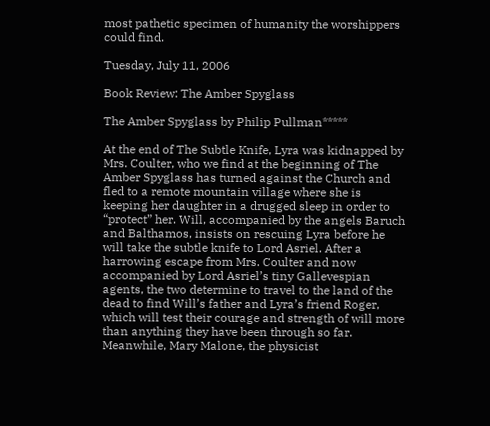most pathetic specimen of humanity the worshippers could find.

Tuesday, July 11, 2006

Book Review: The Amber Spyglass

The Amber Spyglass by Philip Pullman*****

At the end of The Subtle Knife, Lyra was kidnapped by Mrs. Coulter, who we find at the beginning of The Amber Spyglass has turned against the Church and fled to a remote mountain village where she is keeping her daughter in a drugged sleep in order to “protect” her. Will, accompanied by the angels Baruch and Balthamos, insists on rescuing Lyra before he will take the subtle knife to Lord Asriel. After a harrowing escape from Mrs. Coulter and now accompanied by Lord Asriel’s tiny Gallevespian agents, the two determine to travel to the land of the dead to find Will’s father and Lyra’s friend Roger, which will test their courage and strength of will more than anything they have been through so far. Meanwhile, Mary Malone, the physicist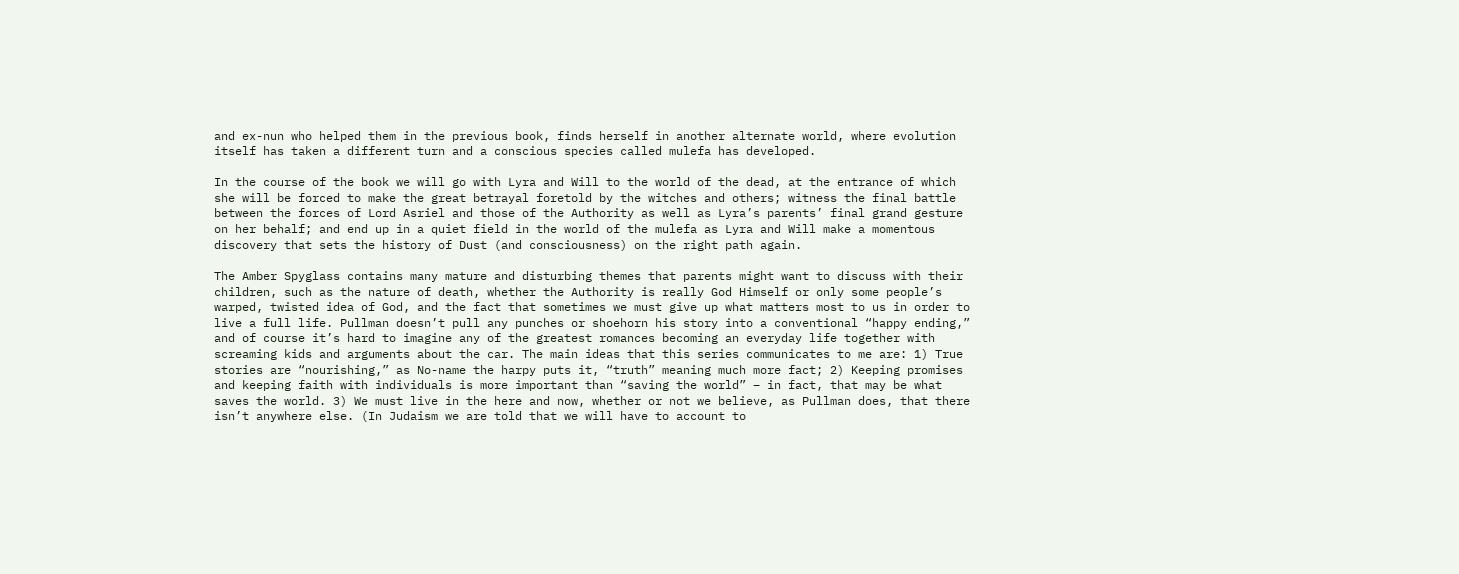and ex-nun who helped them in the previous book, finds herself in another alternate world, where evolution itself has taken a different turn and a conscious species called mulefa has developed.

In the course of the book we will go with Lyra and Will to the world of the dead, at the entrance of which she will be forced to make the great betrayal foretold by the witches and others; witness the final battle between the forces of Lord Asriel and those of the Authority as well as Lyra’s parents’ final grand gesture on her behalf; and end up in a quiet field in the world of the mulefa as Lyra and Will make a momentous discovery that sets the history of Dust (and consciousness) on the right path again.

The Amber Spyglass contains many mature and disturbing themes that parents might want to discuss with their children, such as the nature of death, whether the Authority is really God Himself or only some people’s warped, twisted idea of God, and the fact that sometimes we must give up what matters most to us in order to live a full life. Pullman doesn’t pull any punches or shoehorn his story into a conventional “happy ending,” and of course it’s hard to imagine any of the greatest romances becoming an everyday life together with screaming kids and arguments about the car. The main ideas that this series communicates to me are: 1) True stories are “nourishing,” as No-name the harpy puts it, “truth” meaning much more fact; 2) Keeping promises and keeping faith with individuals is more important than “saving the world” – in fact, that may be what saves the world. 3) We must live in the here and now, whether or not we believe, as Pullman does, that there isn’t anywhere else. (In Judaism we are told that we will have to account to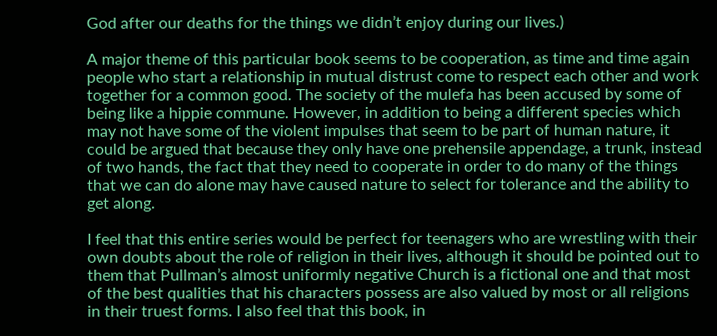God after our deaths for the things we didn’t enjoy during our lives.)

A major theme of this particular book seems to be cooperation, as time and time again people who start a relationship in mutual distrust come to respect each other and work together for a common good. The society of the mulefa has been accused by some of being like a hippie commune. However, in addition to being a different species which may not have some of the violent impulses that seem to be part of human nature, it could be argued that because they only have one prehensile appendage, a trunk, instead of two hands, the fact that they need to cooperate in order to do many of the things that we can do alone may have caused nature to select for tolerance and the ability to get along.

I feel that this entire series would be perfect for teenagers who are wrestling with their own doubts about the role of religion in their lives, although it should be pointed out to them that Pullman’s almost uniformly negative Church is a fictional one and that most of the best qualities that his characters possess are also valued by most or all religions in their truest forms. I also feel that this book, in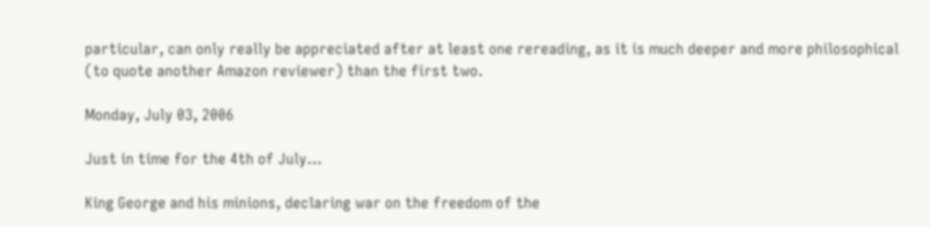particular, can only really be appreciated after at least one rereading, as it is much deeper and more philosophical (to quote another Amazon reviewer) than the first two.

Monday, July 03, 2006

Just in time for the 4th of July...

King George and his minions, declaring war on the freedom of the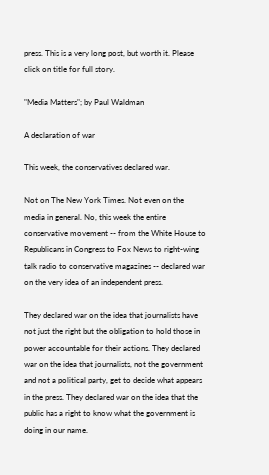press. This is a very long post, but worth it. Please click on title for full story.

"Media Matters"; by Paul Waldman

A declaration of war

This week, the conservatives declared war.

Not on The New York Times. Not even on the media in general. No, this week the entire conservative movement -- from the White House to Republicans in Congress to Fox News to right-wing talk radio to conservative magazines -- declared war on the very idea of an independent press.

They declared war on the idea that journalists have not just the right but the obligation to hold those in power accountable for their actions. They declared war on the idea that journalists, not the government and not a political party, get to decide what appears in the press. They declared war on the idea that the public has a right to know what the government is doing in our name.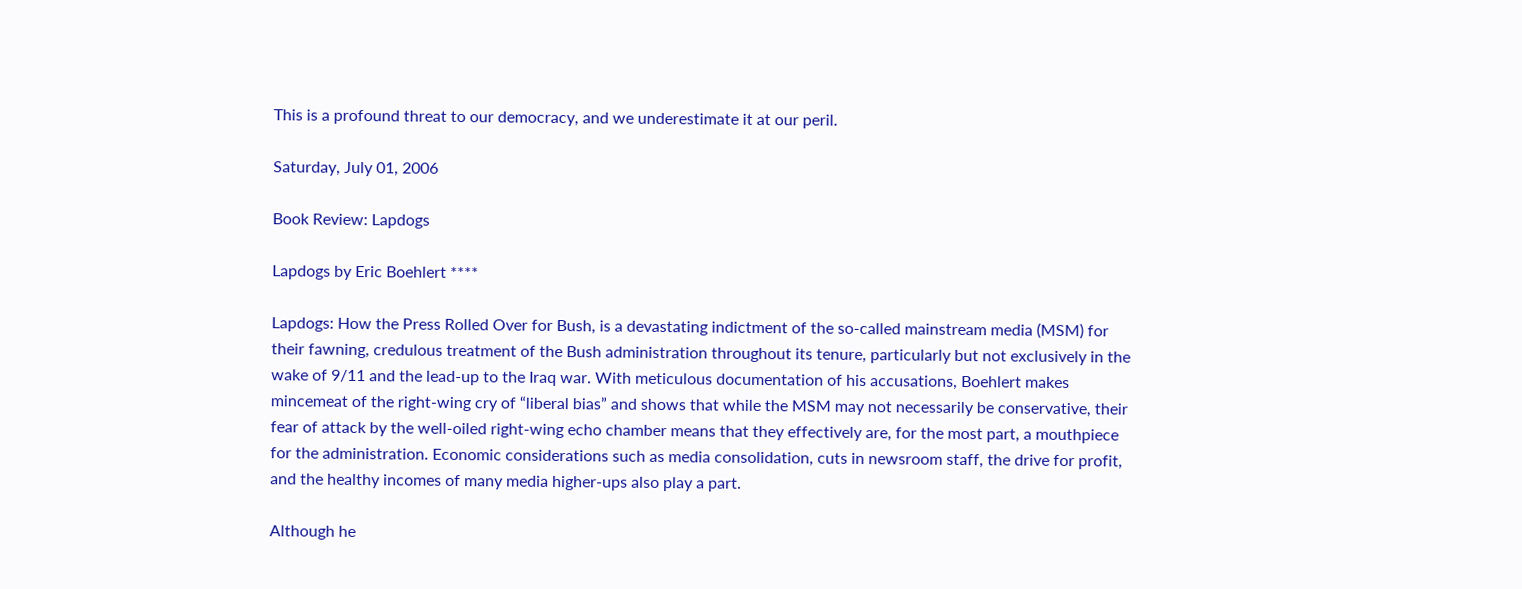This is a profound threat to our democracy, and we underestimate it at our peril.

Saturday, July 01, 2006

Book Review: Lapdogs

Lapdogs by Eric Boehlert ****

Lapdogs: How the Press Rolled Over for Bush, is a devastating indictment of the so-called mainstream media (MSM) for their fawning, credulous treatment of the Bush administration throughout its tenure, particularly but not exclusively in the wake of 9/11 and the lead-up to the Iraq war. With meticulous documentation of his accusations, Boehlert makes mincemeat of the right-wing cry of “liberal bias” and shows that while the MSM may not necessarily be conservative, their fear of attack by the well-oiled right-wing echo chamber means that they effectively are, for the most part, a mouthpiece for the administration. Economic considerations such as media consolidation, cuts in newsroom staff, the drive for profit, and the healthy incomes of many media higher-ups also play a part.

Although he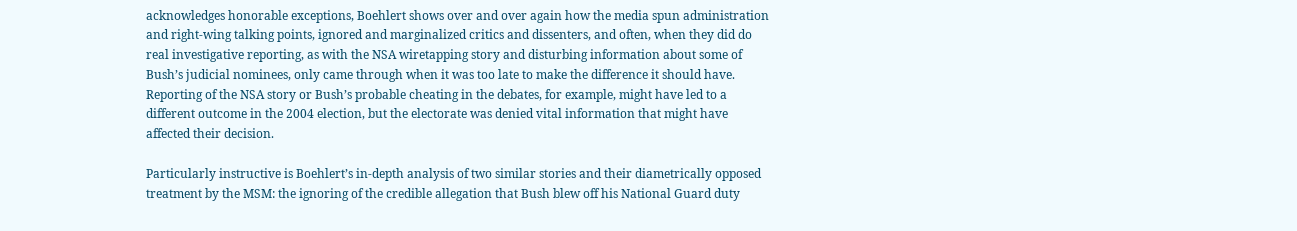acknowledges honorable exceptions, Boehlert shows over and over again how the media spun administration and right-wing talking points, ignored and marginalized critics and dissenters, and often, when they did do real investigative reporting, as with the NSA wiretapping story and disturbing information about some of Bush’s judicial nominees, only came through when it was too late to make the difference it should have. Reporting of the NSA story or Bush’s probable cheating in the debates, for example, might have led to a different outcome in the 2004 election, but the electorate was denied vital information that might have affected their decision.

Particularly instructive is Boehlert’s in-depth analysis of two similar stories and their diametrically opposed treatment by the MSM: the ignoring of the credible allegation that Bush blew off his National Guard duty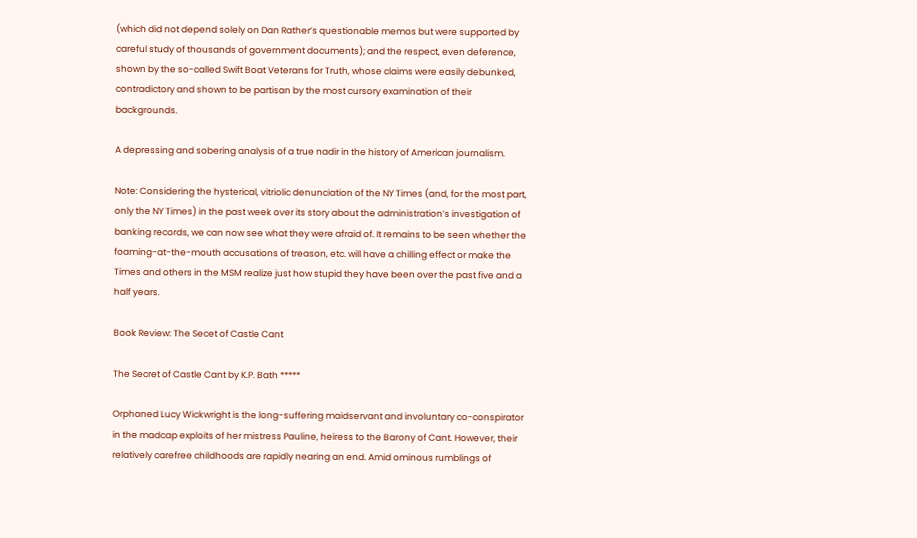(which did not depend solely on Dan Rather’s questionable memos but were supported by careful study of thousands of government documents); and the respect, even deference, shown by the so-called Swift Boat Veterans for Truth, whose claims were easily debunked, contradictory and shown to be partisan by the most cursory examination of their backgrounds.

A depressing and sobering analysis of a true nadir in the history of American journalism.

Note: Considering the hysterical, vitriolic denunciation of the NY Times (and, for the most part, only the NY Times) in the past week over its story about the administration’s investigation of banking records, we can now see what they were afraid of. It remains to be seen whether the foaming-at-the-mouth accusations of treason, etc. will have a chilling effect or make the Times and others in the MSM realize just how stupid they have been over the past five and a half years.

Book Review: The Secet of Castle Cant

The Secret of Castle Cant by K.P. Bath *****

Orphaned Lucy Wickwright is the long-suffering maidservant and involuntary co-conspirator in the madcap exploits of her mistress Pauline, heiress to the Barony of Cant. However, their relatively carefree childhoods are rapidly nearing an end. Amid ominous rumblings of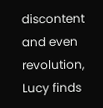discontent and even revolution, Lucy finds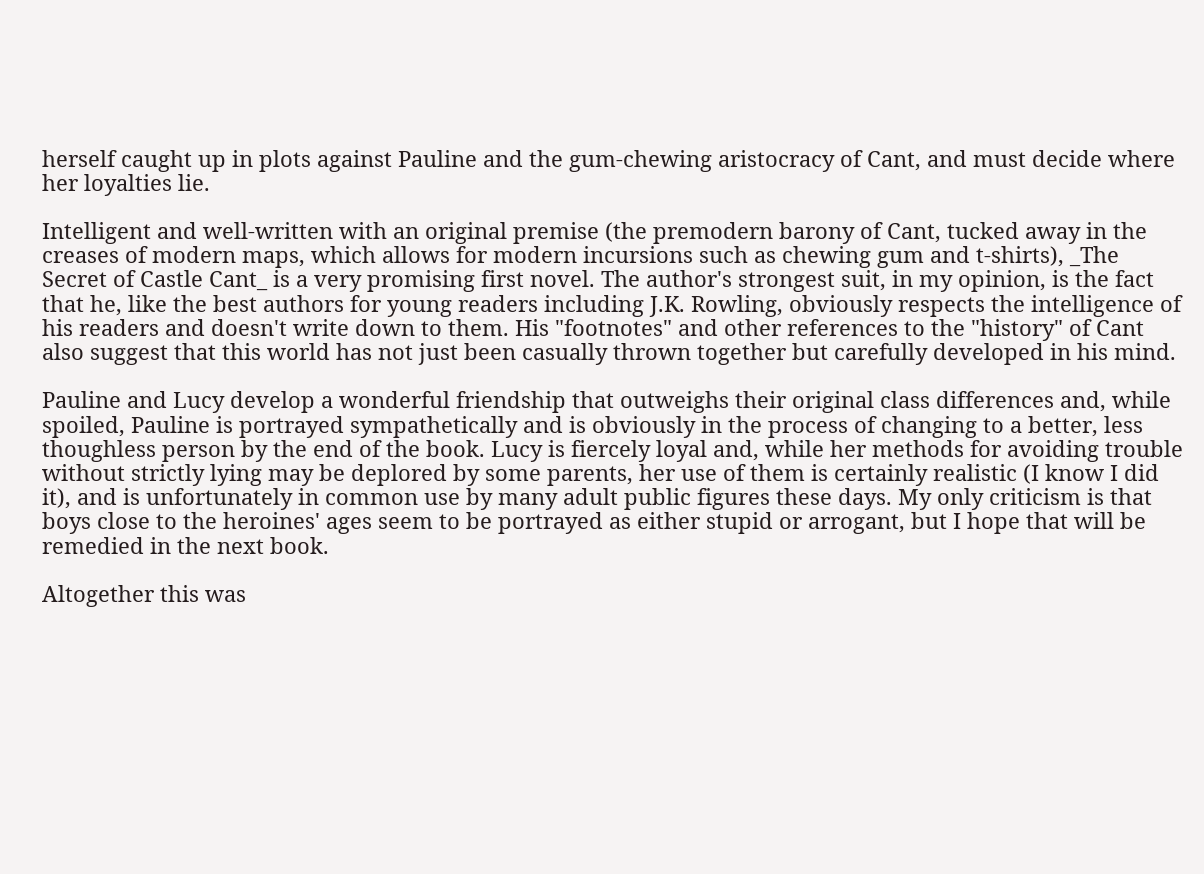herself caught up in plots against Pauline and the gum-chewing aristocracy of Cant, and must decide where her loyalties lie.

Intelligent and well-written with an original premise (the premodern barony of Cant, tucked away in the creases of modern maps, which allows for modern incursions such as chewing gum and t-shirts), _The Secret of Castle Cant_ is a very promising first novel. The author's strongest suit, in my opinion, is the fact that he, like the best authors for young readers including J.K. Rowling, obviously respects the intelligence of his readers and doesn't write down to them. His "footnotes" and other references to the "history" of Cant also suggest that this world has not just been casually thrown together but carefully developed in his mind.

Pauline and Lucy develop a wonderful friendship that outweighs their original class differences and, while spoiled, Pauline is portrayed sympathetically and is obviously in the process of changing to a better, less thoughless person by the end of the book. Lucy is fiercely loyal and, while her methods for avoiding trouble without strictly lying may be deplored by some parents, her use of them is certainly realistic (I know I did it), and is unfortunately in common use by many adult public figures these days. My only criticism is that boys close to the heroines' ages seem to be portrayed as either stupid or arrogant, but I hope that will be remedied in the next book.

Altogether this was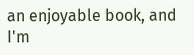an enjoyable book, and I'm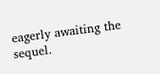eagerly awaiting the sequel.